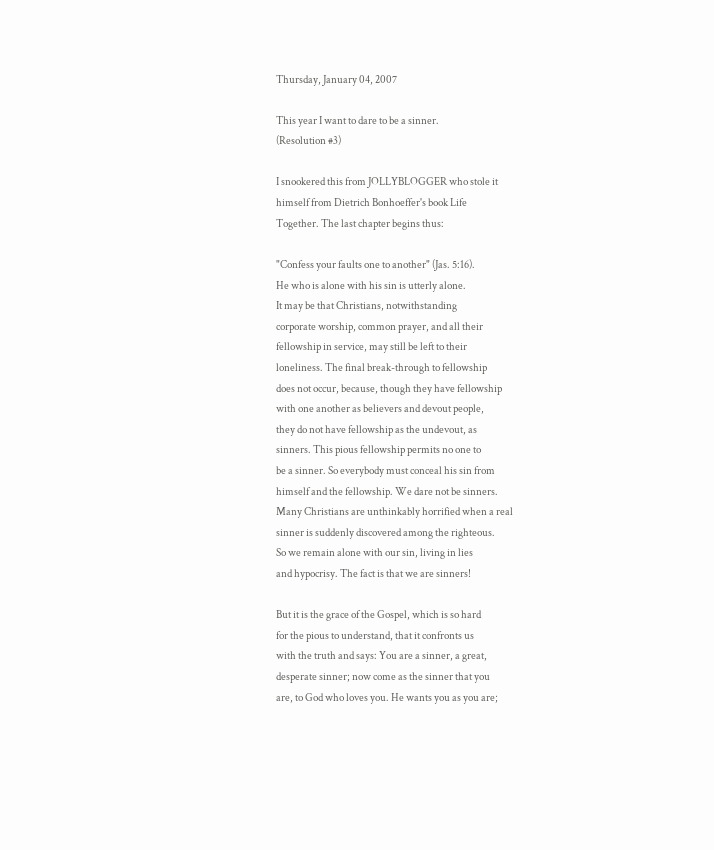Thursday, January 04, 2007

This year I want to dare to be a sinner.
(Resolution #3)

I snookered this from JOLLYBLOGGER who stole it
himself from Dietrich Bonhoeffer's book Life
Together. The last chapter begins thus:

"Confess your faults one to another" (Jas. 5:16).
He who is alone with his sin is utterly alone.
It may be that Christians, notwithstanding
corporate worship, common prayer, and all their
fellowship in service, may still be left to their
loneliness. The final break-through to fellowship
does not occur, because, though they have fellowship
with one another as believers and devout people,
they do not have fellowship as the undevout, as
sinners. This pious fellowship permits no one to
be a sinner. So everybody must conceal his sin from
himself and the fellowship. We dare not be sinners.
Many Christians are unthinkably horrified when a real
sinner is suddenly discovered among the righteous.
So we remain alone with our sin, living in lies
and hypocrisy. The fact is that we are sinners!

But it is the grace of the Gospel, which is so hard
for the pious to understand, that it confronts us
with the truth and says: You are a sinner, a great,
desperate sinner; now come as the sinner that you
are, to God who loves you. He wants you as you are;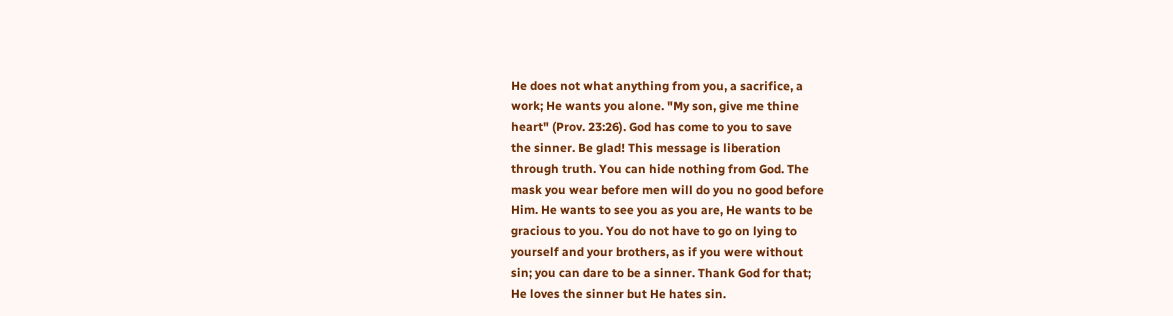He does not what anything from you, a sacrifice, a
work; He wants you alone. "My son, give me thine
heart" (Prov. 23:26). God has come to you to save
the sinner. Be glad! This message is liberation
through truth. You can hide nothing from God. The
mask you wear before men will do you no good before
Him. He wants to see you as you are, He wants to be
gracious to you. You do not have to go on lying to
yourself and your brothers, as if you were without
sin; you can dare to be a sinner. Thank God for that;
He loves the sinner but He hates sin.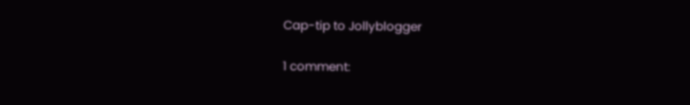Cap-tip to Jollyblogger

1 comment: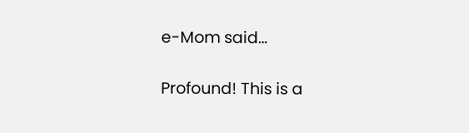e-Mom said...

Profound! This is a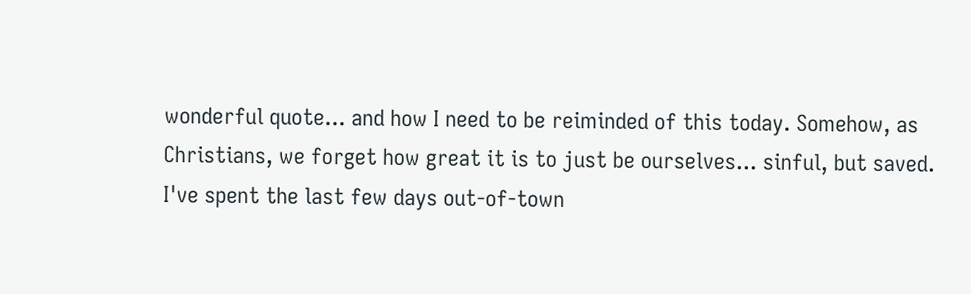wonderful quote... and how I need to be reiminded of this today. Somehow, as Christians, we forget how great it is to just be ourselves... sinful, but saved. I've spent the last few days out-of-town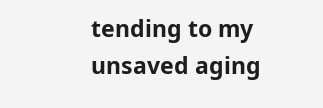tending to my unsaved aging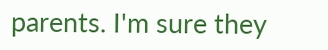parents. I'm sure they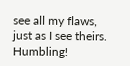see all my flaws, just as I see theirs. Humbling!